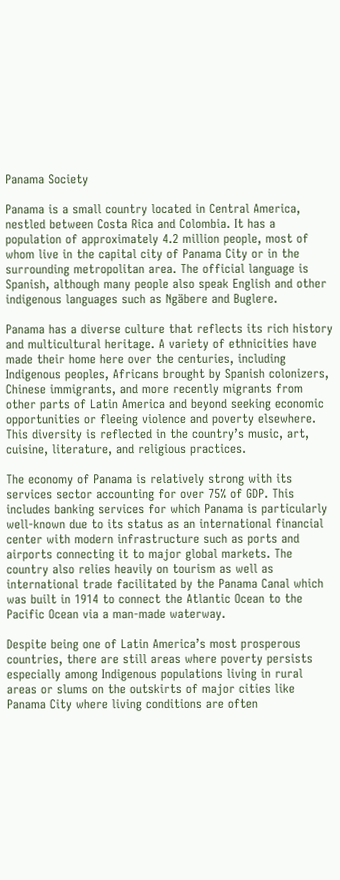Panama Society

Panama is a small country located in Central America, nestled between Costa Rica and Colombia. It has a population of approximately 4.2 million people, most of whom live in the capital city of Panama City or in the surrounding metropolitan area. The official language is Spanish, although many people also speak English and other indigenous languages such as Ngäbere and Buglere.

Panama has a diverse culture that reflects its rich history and multicultural heritage. A variety of ethnicities have made their home here over the centuries, including Indigenous peoples, Africans brought by Spanish colonizers, Chinese immigrants, and more recently migrants from other parts of Latin America and beyond seeking economic opportunities or fleeing violence and poverty elsewhere. This diversity is reflected in the country’s music, art, cuisine, literature, and religious practices.

The economy of Panama is relatively strong with its services sector accounting for over 75% of GDP. This includes banking services for which Panama is particularly well-known due to its status as an international financial center with modern infrastructure such as ports and airports connecting it to major global markets. The country also relies heavily on tourism as well as international trade facilitated by the Panama Canal which was built in 1914 to connect the Atlantic Ocean to the Pacific Ocean via a man-made waterway.

Despite being one of Latin America’s most prosperous countries, there are still areas where poverty persists especially among Indigenous populations living in rural areas or slums on the outskirts of major cities like Panama City where living conditions are often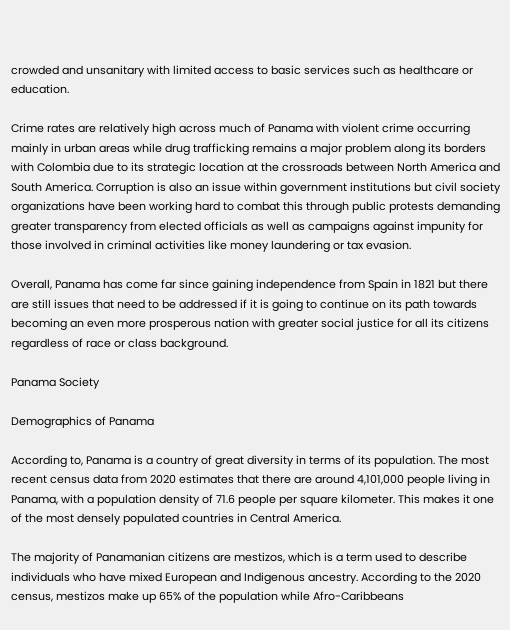crowded and unsanitary with limited access to basic services such as healthcare or education.

Crime rates are relatively high across much of Panama with violent crime occurring mainly in urban areas while drug trafficking remains a major problem along its borders with Colombia due to its strategic location at the crossroads between North America and South America. Corruption is also an issue within government institutions but civil society organizations have been working hard to combat this through public protests demanding greater transparency from elected officials as well as campaigns against impunity for those involved in criminal activities like money laundering or tax evasion.

Overall, Panama has come far since gaining independence from Spain in 1821 but there are still issues that need to be addressed if it is going to continue on its path towards becoming an even more prosperous nation with greater social justice for all its citizens regardless of race or class background.

Panama Society

Demographics of Panama

According to, Panama is a country of great diversity in terms of its population. The most recent census data from 2020 estimates that there are around 4,101,000 people living in Panama, with a population density of 71.6 people per square kilometer. This makes it one of the most densely populated countries in Central America.

The majority of Panamanian citizens are mestizos, which is a term used to describe individuals who have mixed European and Indigenous ancestry. According to the 2020 census, mestizos make up 65% of the population while Afro-Caribbeans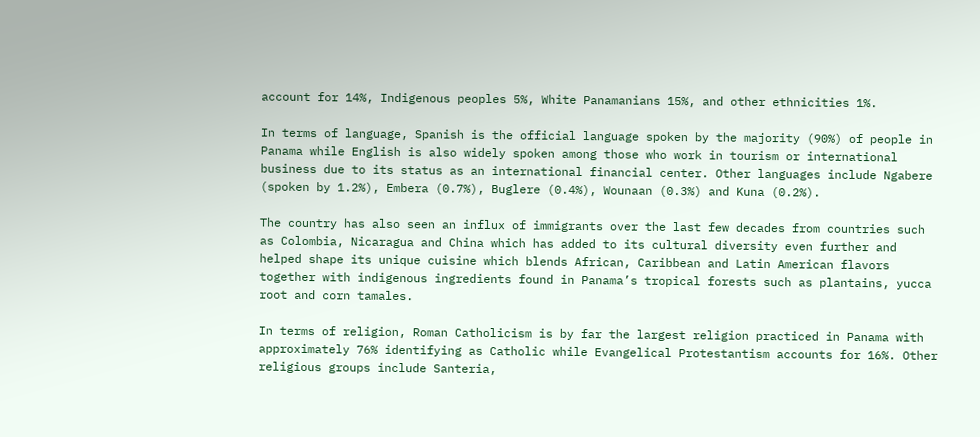account for 14%, Indigenous peoples 5%, White Panamanians 15%, and other ethnicities 1%.

In terms of language, Spanish is the official language spoken by the majority (90%) of people in Panama while English is also widely spoken among those who work in tourism or international business due to its status as an international financial center. Other languages include Ngabere (spoken by 1.2%), Embera (0.7%), Buglere (0.4%), Wounaan (0.3%) and Kuna (0.2%).

The country has also seen an influx of immigrants over the last few decades from countries such as Colombia, Nicaragua and China which has added to its cultural diversity even further and helped shape its unique cuisine which blends African, Caribbean and Latin American flavors together with indigenous ingredients found in Panama’s tropical forests such as plantains, yucca root and corn tamales.

In terms of religion, Roman Catholicism is by far the largest religion practiced in Panama with approximately 76% identifying as Catholic while Evangelical Protestantism accounts for 16%. Other religious groups include Santeria,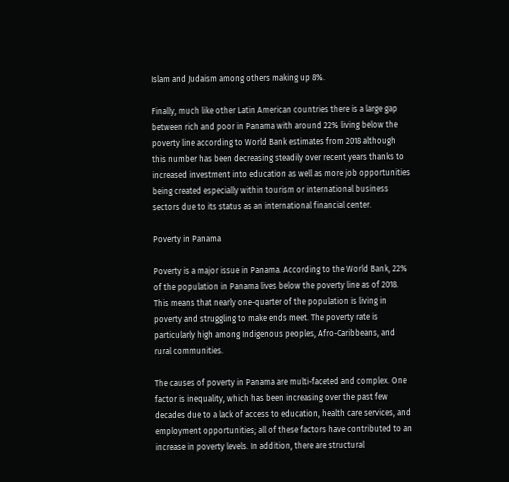Islam and Judaism among others making up 8%.

Finally, much like other Latin American countries there is a large gap between rich and poor in Panama with around 22% living below the poverty line according to World Bank estimates from 2018 although this number has been decreasing steadily over recent years thanks to increased investment into education as well as more job opportunities being created especially within tourism or international business sectors due to its status as an international financial center.

Poverty in Panama

Poverty is a major issue in Panama. According to the World Bank, 22% of the population in Panama lives below the poverty line as of 2018. This means that nearly one-quarter of the population is living in poverty and struggling to make ends meet. The poverty rate is particularly high among Indigenous peoples, Afro-Caribbeans, and rural communities.

The causes of poverty in Panama are multi-faceted and complex. One factor is inequality, which has been increasing over the past few decades due to a lack of access to education, health care services, and employment opportunities; all of these factors have contributed to an increase in poverty levels. In addition, there are structural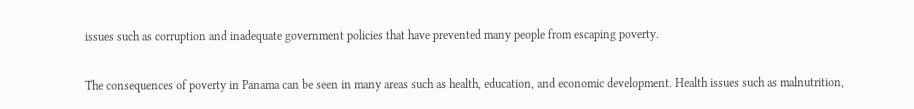issues such as corruption and inadequate government policies that have prevented many people from escaping poverty.

The consequences of poverty in Panama can be seen in many areas such as health, education, and economic development. Health issues such as malnutrition,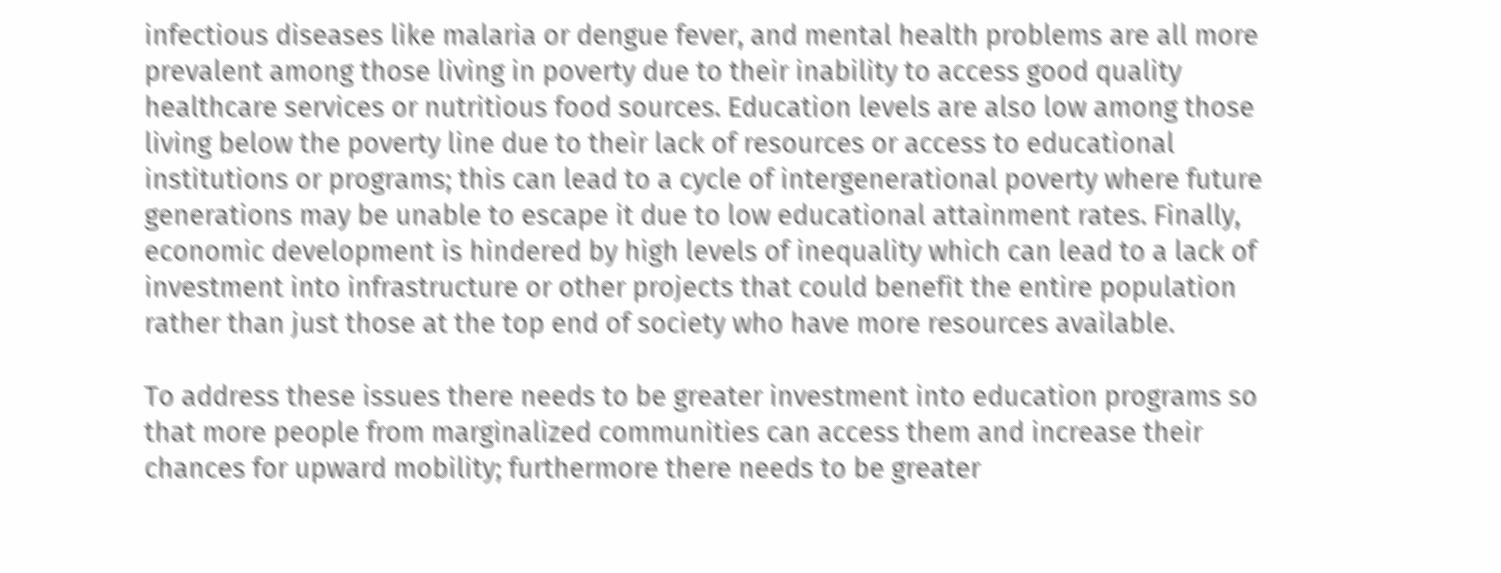infectious diseases like malaria or dengue fever, and mental health problems are all more prevalent among those living in poverty due to their inability to access good quality healthcare services or nutritious food sources. Education levels are also low among those living below the poverty line due to their lack of resources or access to educational institutions or programs; this can lead to a cycle of intergenerational poverty where future generations may be unable to escape it due to low educational attainment rates. Finally, economic development is hindered by high levels of inequality which can lead to a lack of investment into infrastructure or other projects that could benefit the entire population rather than just those at the top end of society who have more resources available.

To address these issues there needs to be greater investment into education programs so that more people from marginalized communities can access them and increase their chances for upward mobility; furthermore there needs to be greater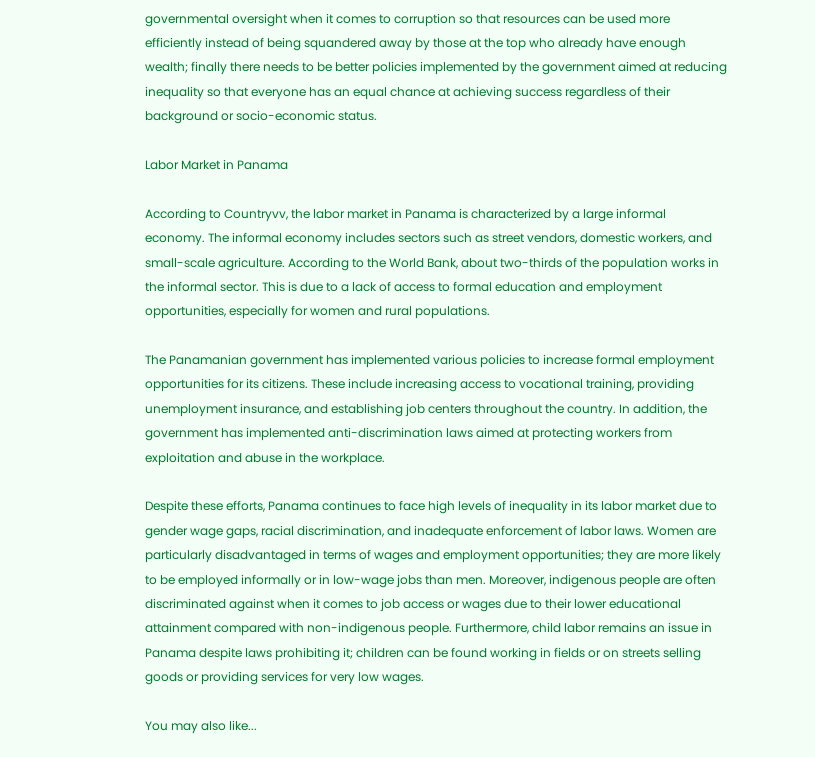governmental oversight when it comes to corruption so that resources can be used more efficiently instead of being squandered away by those at the top who already have enough wealth; finally there needs to be better policies implemented by the government aimed at reducing inequality so that everyone has an equal chance at achieving success regardless of their background or socio-economic status.

Labor Market in Panama

According to Countryvv, the labor market in Panama is characterized by a large informal economy. The informal economy includes sectors such as street vendors, domestic workers, and small-scale agriculture. According to the World Bank, about two-thirds of the population works in the informal sector. This is due to a lack of access to formal education and employment opportunities, especially for women and rural populations.

The Panamanian government has implemented various policies to increase formal employment opportunities for its citizens. These include increasing access to vocational training, providing unemployment insurance, and establishing job centers throughout the country. In addition, the government has implemented anti-discrimination laws aimed at protecting workers from exploitation and abuse in the workplace.

Despite these efforts, Panama continues to face high levels of inequality in its labor market due to gender wage gaps, racial discrimination, and inadequate enforcement of labor laws. Women are particularly disadvantaged in terms of wages and employment opportunities; they are more likely to be employed informally or in low-wage jobs than men. Moreover, indigenous people are often discriminated against when it comes to job access or wages due to their lower educational attainment compared with non-indigenous people. Furthermore, child labor remains an issue in Panama despite laws prohibiting it; children can be found working in fields or on streets selling goods or providing services for very low wages.

You may also like...